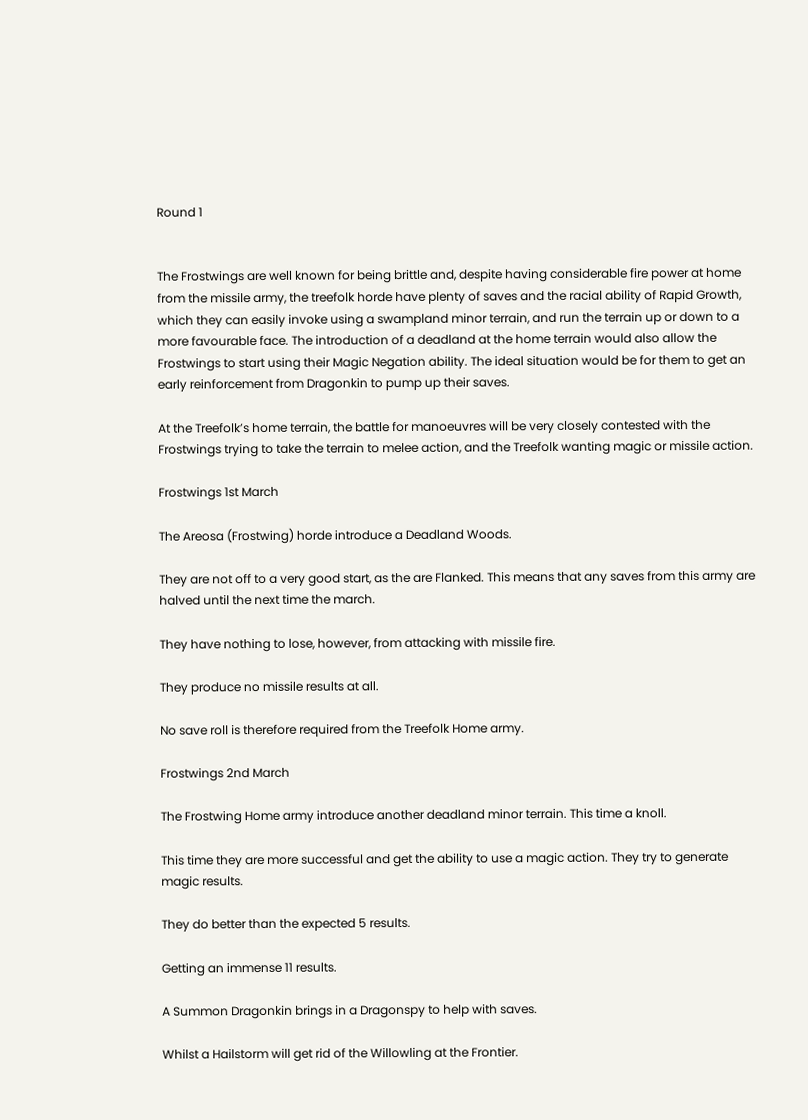Round 1


The Frostwings are well known for being brittle and, despite having considerable fire power at home from the missile army, the treefolk horde have plenty of saves and the racial ability of Rapid Growth, which they can easily invoke using a swampland minor terrain, and run the terrain up or down to a more favourable face. The introduction of a deadland at the home terrain would also allow the Frostwings to start using their Magic Negation ability. The ideal situation would be for them to get an early reinforcement from Dragonkin to pump up their saves.

At the Treefolk’s home terrain, the battle for manoeuvres will be very closely contested with the Frostwings trying to take the terrain to melee action, and the Treefolk wanting magic or missile action.

Frostwings 1st March

The Areosa (Frostwing) horde introduce a Deadland Woods.

They are not off to a very good start, as the are Flanked. This means that any saves from this army are halved until the next time the march.

They have nothing to lose, however, from attacking with missile fire.

They produce no missile results at all.

No save roll is therefore required from the Treefolk Home army.

Frostwings 2nd March

The Frostwing Home army introduce another deadland minor terrain. This time a knoll.

This time they are more successful and get the ability to use a magic action. They try to generate magic results.

They do better than the expected 5 results.

Getting an immense 11 results.

A Summon Dragonkin brings in a Dragonspy to help with saves.

Whilst a Hailstorm will get rid of the Willowling at the Frontier.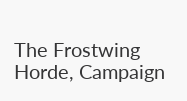The Frostwing Horde, Campaign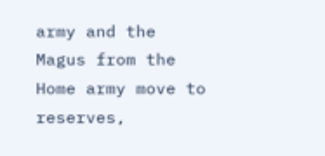army and the Magus from the Home army move to reserves,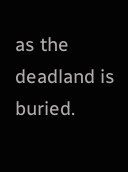as the deadland is buried.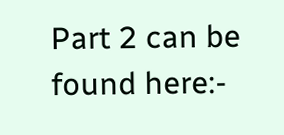Part 2 can be found here:-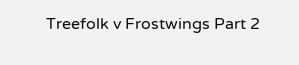Treefolk v Frostwings Part 2